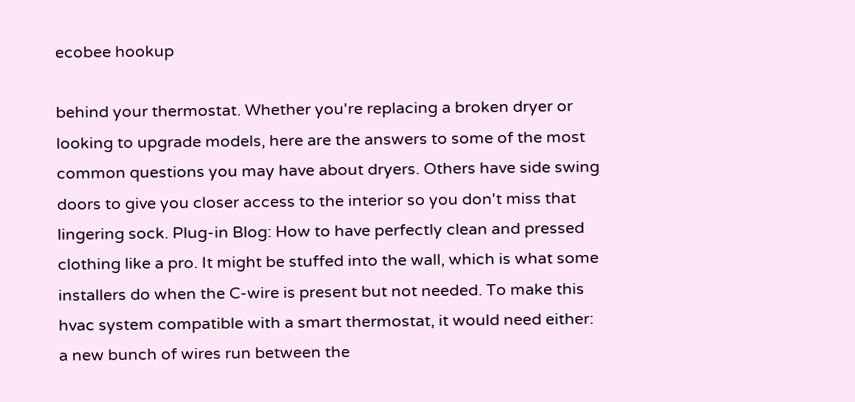ecobee hookup

behind your thermostat. Whether you're replacing a broken dryer or looking to upgrade models, here are the answers to some of the most common questions you may have about dryers. Others have side swing doors to give you closer access to the interior so you don't miss that lingering sock. Plug-in Blog: How to have perfectly clean and pressed clothing like a pro. It might be stuffed into the wall, which is what some installers do when the C-wire is present but not needed. To make this hvac system compatible with a smart thermostat, it would need either: a new bunch of wires run between the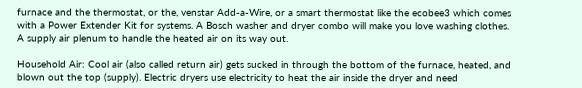furnace and the thermostat, or the, venstar Add-a-Wire, or a smart thermostat like the ecobee3 which comes with a Power Extender Kit for systems. A Bosch washer and dryer combo will make you love washing clothes. A supply air plenum to handle the heated air on its way out.

Household Air: Cool air (also called return air) gets sucked in through the bottom of the furnace, heated, and blown out the top (supply). Electric dryers use electricity to heat the air inside the dryer and need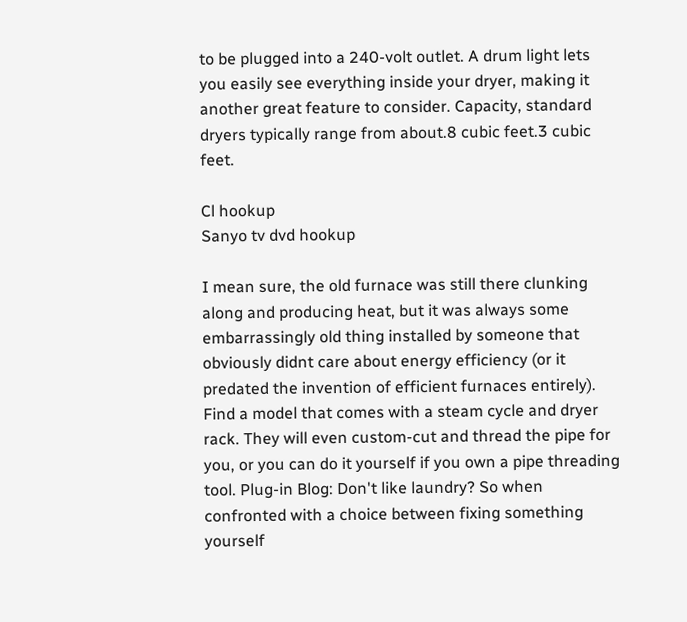to be plugged into a 240-volt outlet. A drum light lets you easily see everything inside your dryer, making it another great feature to consider. Capacity, standard dryers typically range from about.8 cubic feet.3 cubic feet.

Cl hookup
Sanyo tv dvd hookup

I mean sure, the old furnace was still there clunking along and producing heat, but it was always some embarrassingly old thing installed by someone that obviously didnt care about energy efficiency (or it predated the invention of efficient furnaces entirely). Find a model that comes with a steam cycle and dryer rack. They will even custom-cut and thread the pipe for you, or you can do it yourself if you own a pipe threading tool. Plug-in Blog: Don't like laundry? So when confronted with a choice between fixing something yourself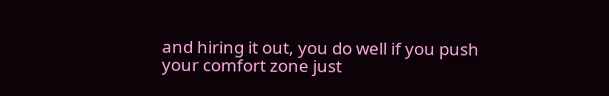and hiring it out, you do well if you push your comfort zone just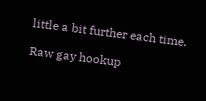little a bit further each time.

Raw gay hookup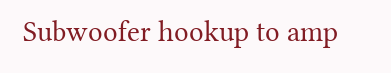Subwoofer hookup to amp